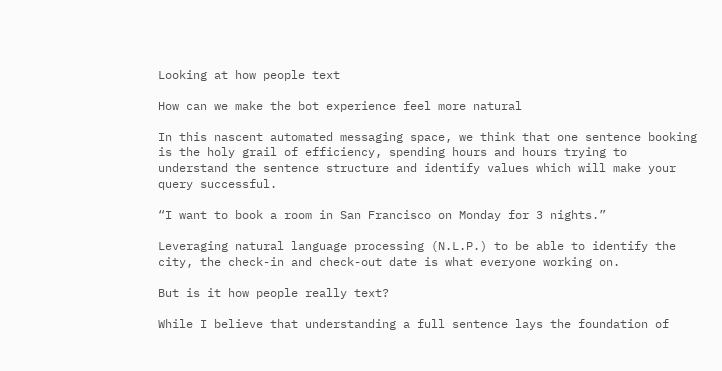Looking at how people text

How can we make the bot experience feel more natural

In this nascent automated messaging space, we think that one sentence booking is the holy grail of efficiency, spending hours and hours trying to understand the sentence structure and identify values which will make your query successful.

“I want to book a room in San Francisco on Monday for 3 nights.”

Leveraging natural language processing (N.L.P.) to be able to identify the city, the check-in and check-out date is what everyone working on.

But is it how people really text?

While I believe that understanding a full sentence lays the foundation of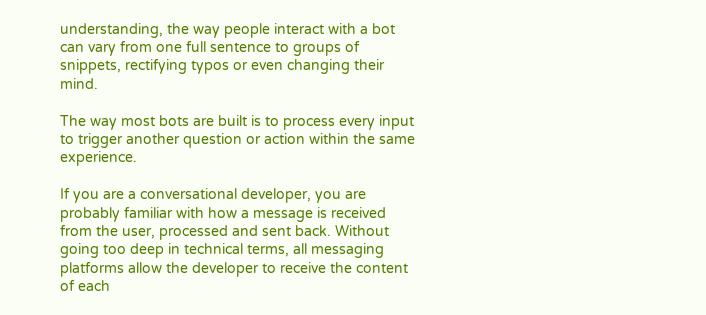understanding, the way people interact with a bot can vary from one full sentence to groups of snippets, rectifying typos or even changing their mind.

The way most bots are built is to process every input to trigger another question or action within the same experience.

If you are a conversational developer, you are probably familiar with how a message is received from the user, processed and sent back. Without going too deep in technical terms, all messaging platforms allow the developer to receive the content of each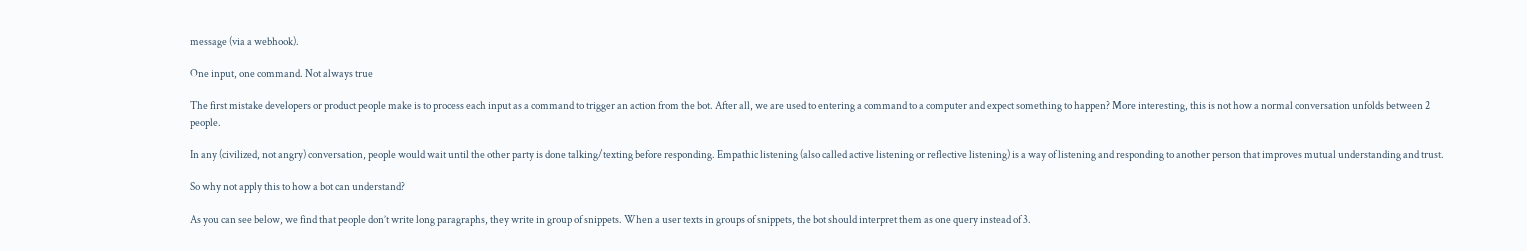message (via a webhook).

One input, one command. Not always true

The first mistake developers or product people make is to process each input as a command to trigger an action from the bot. After all, we are used to entering a command to a computer and expect something to happen? More interesting, this is not how a normal conversation unfolds between 2 people.

In any (civilized, not angry) conversation, people would wait until the other party is done talking/texting before responding. Empathic listening (also called active listening or reflective listening) is a way of listening and responding to another person that improves mutual understanding and trust.

So why not apply this to how a bot can understand?

As you can see below, we find that people don’t write long paragraphs, they write in group of snippets. When a user texts in groups of snippets, the bot should interpret them as one query instead of 3.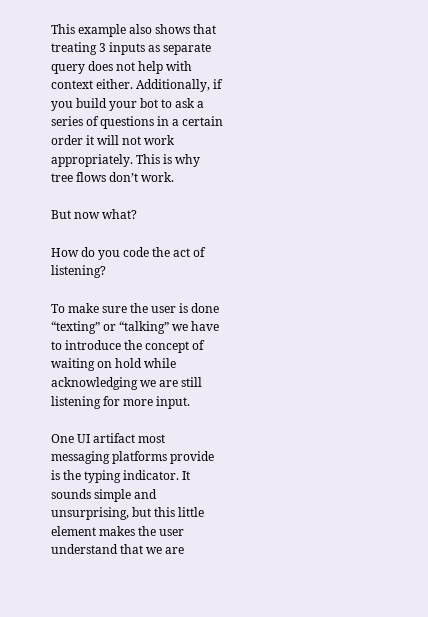This example also shows that treating 3 inputs as separate query does not help with context either. Additionally, if you build your bot to ask a series of questions in a certain order it will not work appropriately. This is why tree flows don’t work.

But now what?

How do you code the act of listening?

To make sure the user is done “texting” or “talking” we have to introduce the concept of waiting on hold while acknowledging we are still listening for more input.

One UI artifact most messaging platforms provide is the typing indicator. It sounds simple and unsurprising, but this little element makes the user understand that we are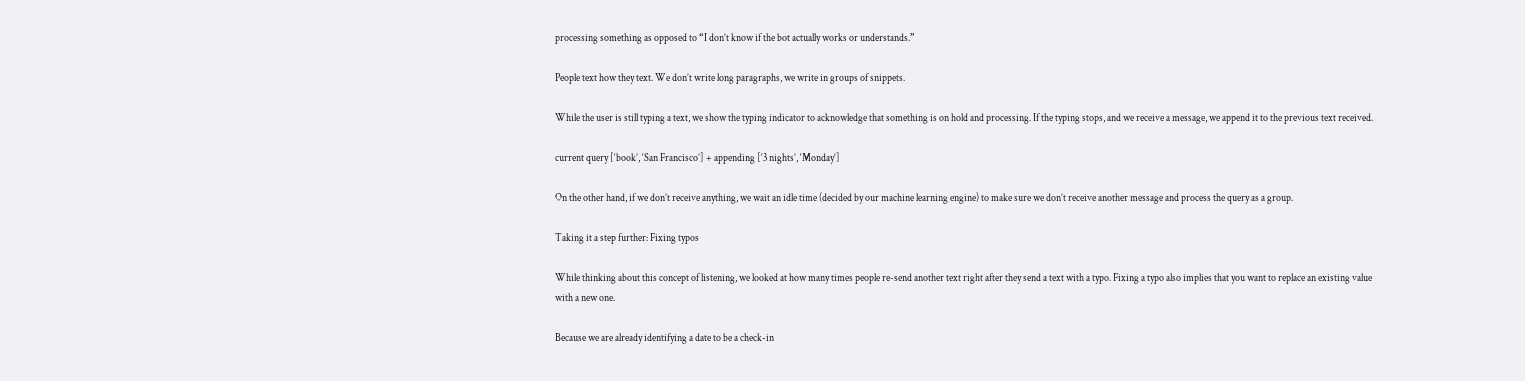processing something as opposed to “I don’t know if the bot actually works or understands.”

People text how they text. We don’t write long paragraphs, we write in groups of snippets.

While the user is still typing a text, we show the typing indicator to acknowledge that something is on hold and processing. If the typing stops, and we receive a message, we append it to the previous text received.

current query [‘book’, ‘San Francisco’] + appending [‘3 nights’, ‘Monday’]

On the other hand, if we don’t receive anything, we wait an idle time (decided by our machine learning engine) to make sure we don’t receive another message and process the query as a group.

Taking it a step further: Fixing typos

While thinking about this concept of listening, we looked at how many times people re-send another text right after they send a text with a typo. Fixing a typo also implies that you want to replace an existing value with a new one.

Because we are already identifying a date to be a check-in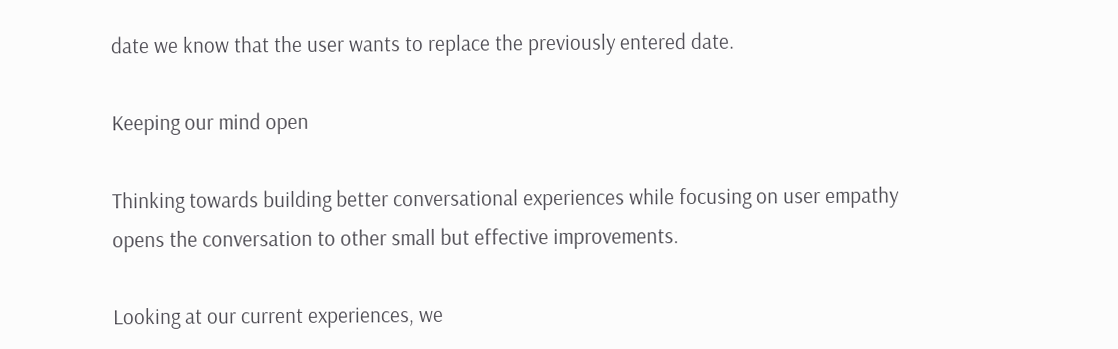date we know that the user wants to replace the previously entered date.

Keeping our mind open

Thinking towards building better conversational experiences while focusing on user empathy opens the conversation to other small but effective improvements.

Looking at our current experiences, we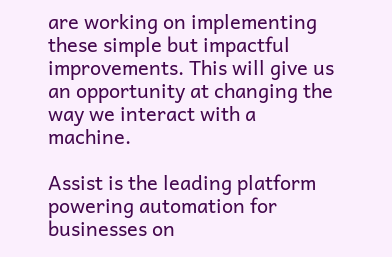are working on implementing these simple but impactful improvements. This will give us an opportunity at changing the way we interact with a machine.

Assist is the leading platform powering automation for businesses on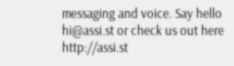messaging and voice. Say hello hi@assi.st or check us out here http://assi.st